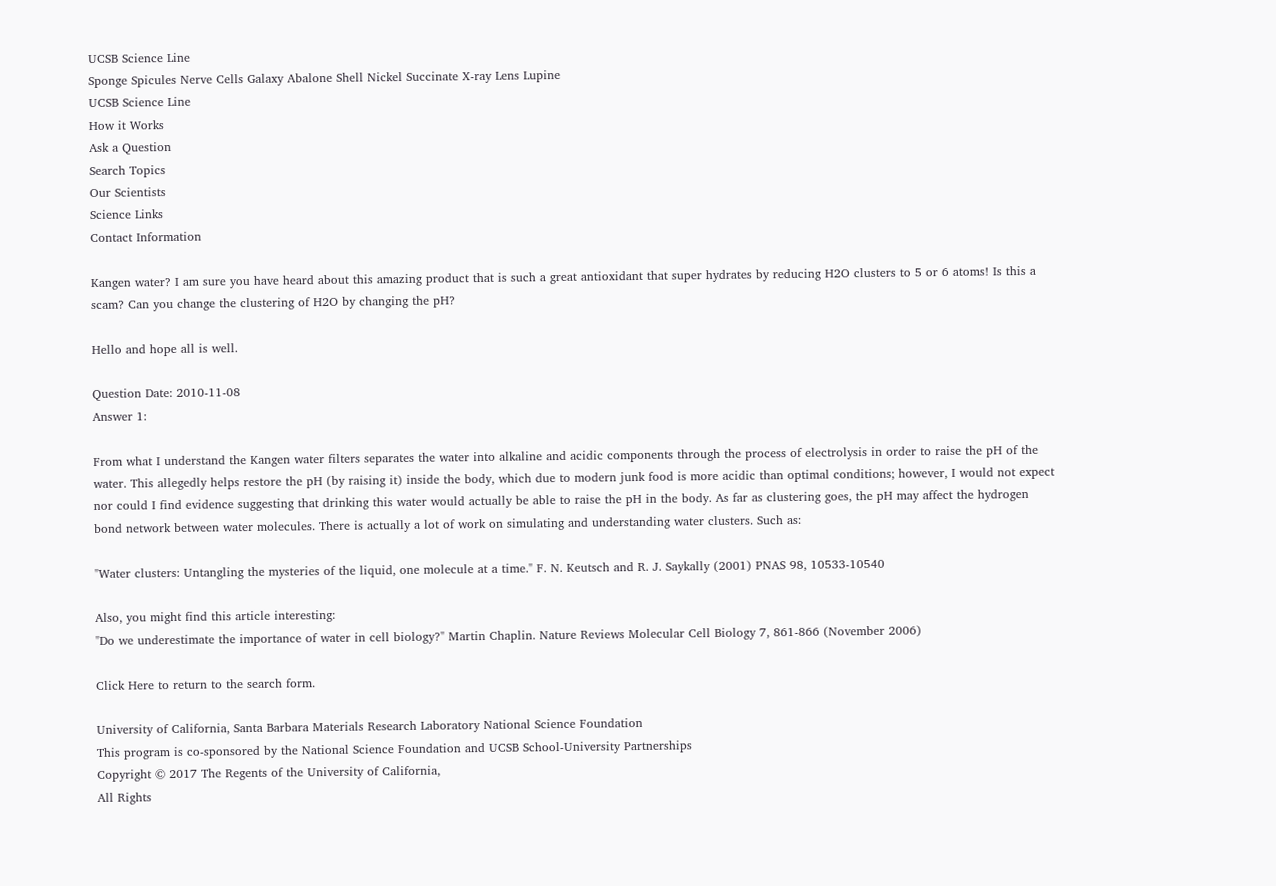UCSB Science Line
Sponge Spicules Nerve Cells Galaxy Abalone Shell Nickel Succinate X-ray Lens Lupine
UCSB Science Line
How it Works
Ask a Question
Search Topics
Our Scientists
Science Links
Contact Information

Kangen water? I am sure you have heard about this amazing product that is such a great antioxidant that super hydrates by reducing H2O clusters to 5 or 6 atoms! Is this a scam? Can you change the clustering of H2O by changing the pH?

Hello and hope all is well.

Question Date: 2010-11-08
Answer 1:

From what I understand the Kangen water filters separates the water into alkaline and acidic components through the process of electrolysis in order to raise the pH of the water. This allegedly helps restore the pH (by raising it) inside the body, which due to modern junk food is more acidic than optimal conditions; however, I would not expect nor could I find evidence suggesting that drinking this water would actually be able to raise the pH in the body. As far as clustering goes, the pH may affect the hydrogen bond network between water molecules. There is actually a lot of work on simulating and understanding water clusters. Such as:

"Water clusters: Untangling the mysteries of the liquid, one molecule at a time." F. N. Keutsch and R. J. Saykally (2001) PNAS 98, 10533-10540

Also, you might find this article interesting:
"Do we underestimate the importance of water in cell biology?" Martin Chaplin. Nature Reviews Molecular Cell Biology 7, 861-866 (November 2006)

Click Here to return to the search form.

University of California, Santa Barbara Materials Research Laboratory National Science Foundation
This program is co-sponsored by the National Science Foundation and UCSB School-University Partnerships
Copyright © 2017 The Regents of the University of California,
All Rights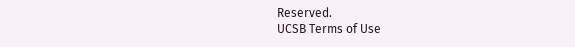Reserved.
UCSB Terms of Use